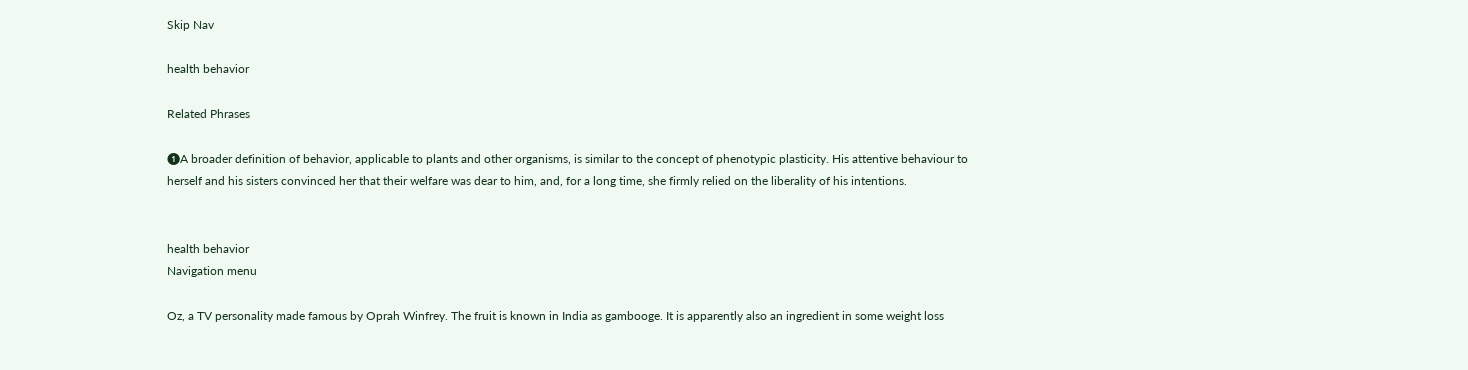Skip Nav

health behavior

Related Phrases

❶A broader definition of behavior, applicable to plants and other organisms, is similar to the concept of phenotypic plasticity. His attentive behaviour to herself and his sisters convinced her that their welfare was dear to him, and, for a long time, she firmly relied on the liberality of his intentions.


health behavior
Navigation menu

Oz, a TV personality made famous by Oprah Winfrey. The fruit is known in India as gambooge. It is apparently also an ingredient in some weight loss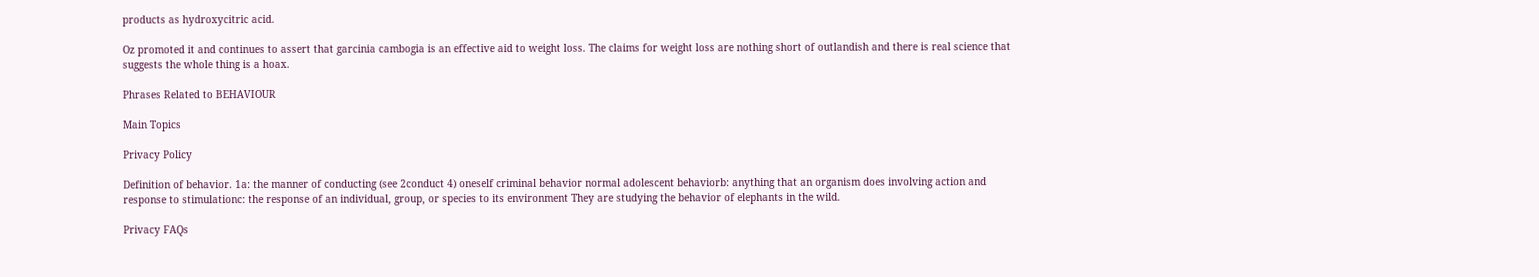products as hydroxycitric acid.

Oz promoted it and continues to assert that garcinia cambogia is an effective aid to weight loss. The claims for weight loss are nothing short of outlandish and there is real science that suggests the whole thing is a hoax.

Phrases Related to BEHAVIOUR

Main Topics

Privacy Policy

Definition of behavior. 1a: the manner of conducting (see 2conduct 4) oneself criminal behavior normal adolescent behaviorb: anything that an organism does involving action and response to stimulationc: the response of an individual, group, or species to its environment They are studying the behavior of elephants in the wild.

Privacy FAQs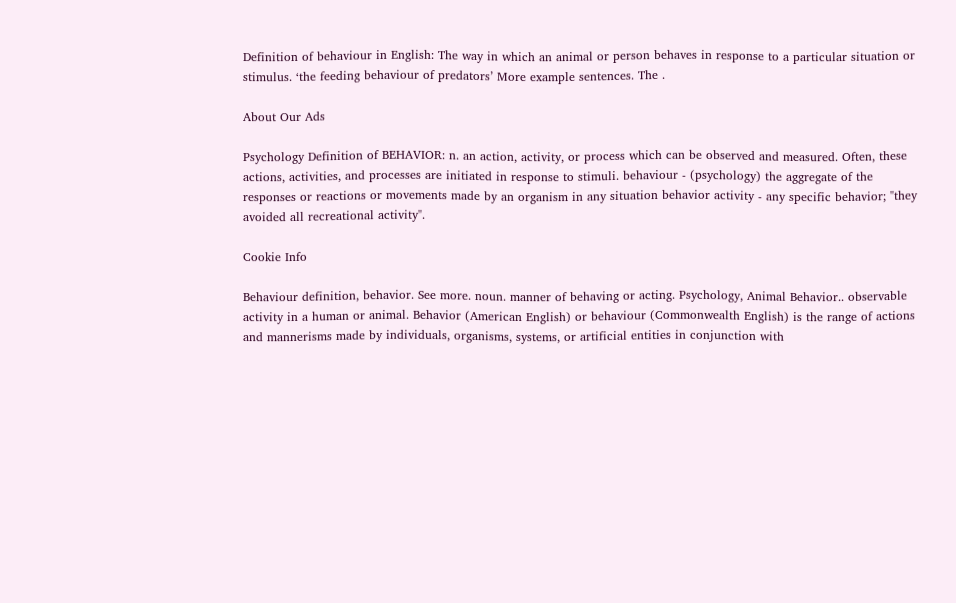Definition of behaviour in English: The way in which an animal or person behaves in response to a particular situation or stimulus. ‘the feeding behaviour of predators’ More example sentences. The .

About Our Ads

Psychology Definition of BEHAVIOR: n. an action, activity, or process which can be observed and measured. Often, these actions, activities, and processes are initiated in response to stimuli. behaviour - (psychology) the aggregate of the responses or reactions or movements made by an organism in any situation behavior activity - any specific behavior; "they avoided all recreational activity".

Cookie Info

Behaviour definition, behavior. See more. noun. manner of behaving or acting. Psychology, Animal Behavior.. observable activity in a human or animal. Behavior (American English) or behaviour (Commonwealth English) is the range of actions and mannerisms made by individuals, organisms, systems, or artificial entities in conjunction with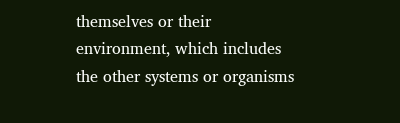themselves or their environment, which includes the other systems or organisms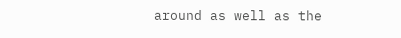around as well as the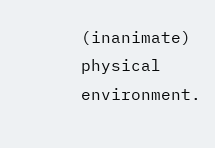(inanimate) physical environment.